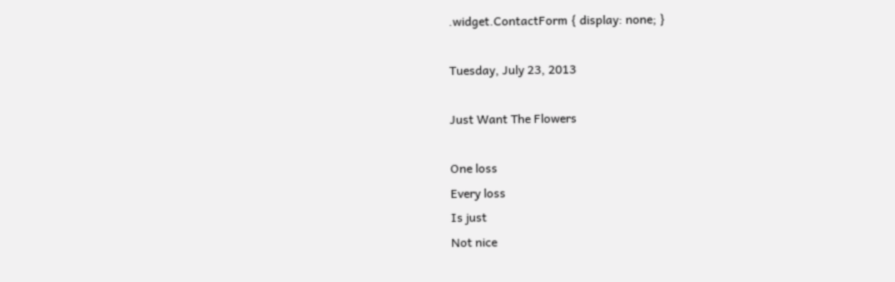.widget.ContactForm { display: none; }

Tuesday, July 23, 2013

Just Want The Flowers

One loss
Every loss
Is just
Not nice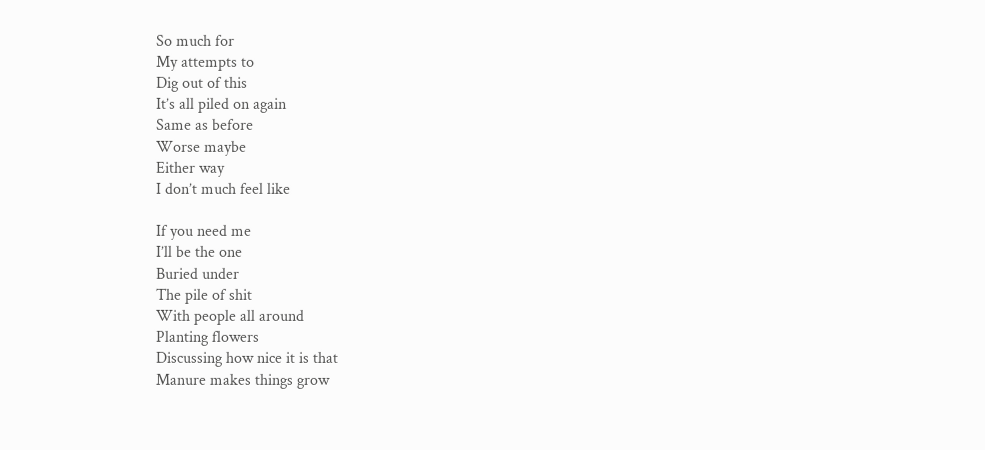So much for
My attempts to
Dig out of this
It’s all piled on again
Same as before
Worse maybe
Either way
I don’t much feel like

If you need me
I’ll be the one
Buried under
The pile of shit
With people all around
Planting flowers
Discussing how nice it is that
Manure makes things grow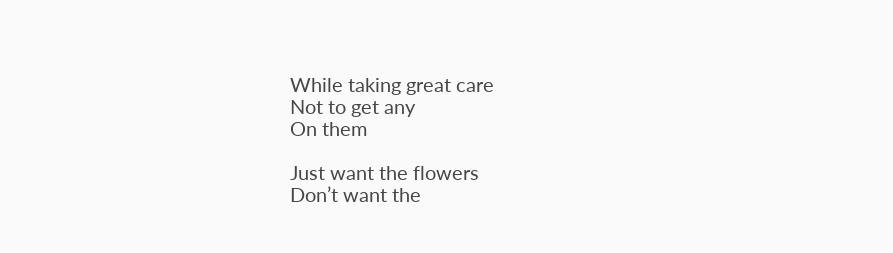While taking great care
Not to get any
On them

Just want the flowers
Don’t want the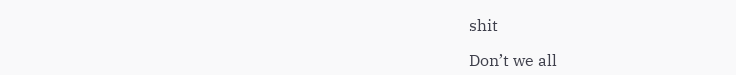shit

Don’t we all